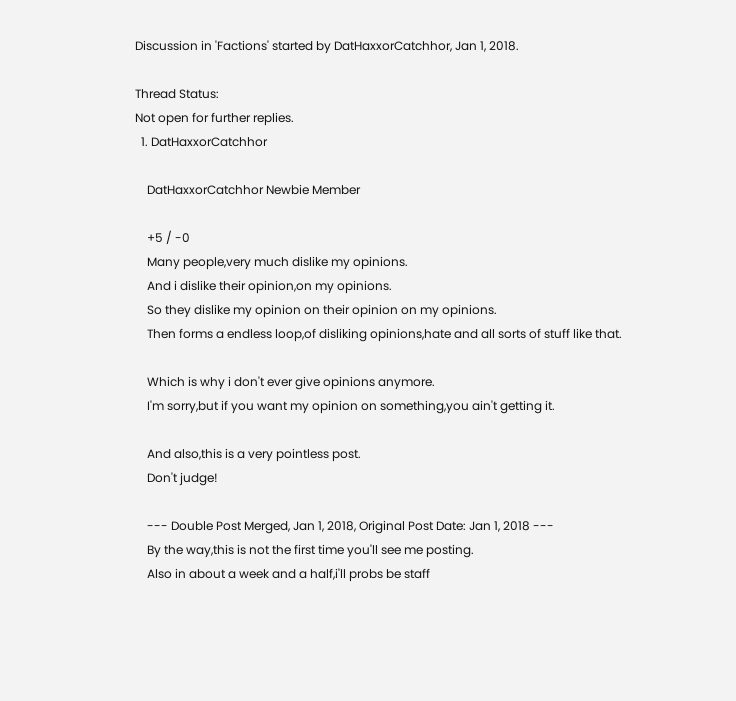Discussion in 'Factions' started by DatHaxxorCatchhor, Jan 1, 2018.

Thread Status:
Not open for further replies.
  1. DatHaxxorCatchhor

    DatHaxxorCatchhor Newbie Member

    +5 / -0
    Many people,very much dislike my opinions.
    And i dislike their opinion,on my opinions.
    So they dislike my opinion on their opinion on my opinions.
    Then forms a endless loop,of disliking opinions,hate and all sorts of stuff like that.

    Which is why i don't ever give opinions anymore.
    I'm sorry,but if you want my opinion on something,you ain't getting it.

    And also,this is a very pointless post.
    Don't judge!

    --- Double Post Merged, Jan 1, 2018, Original Post Date: Jan 1, 2018 ---
    By the way,this is not the first time you'll see me posting.
    Also in about a week and a half,i'll probs be staff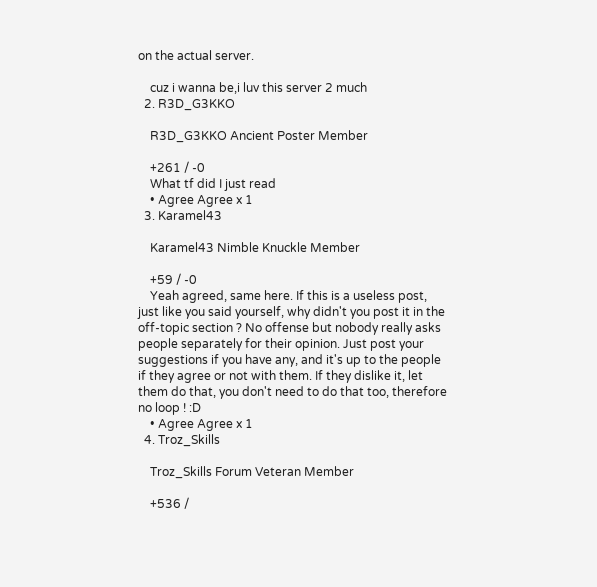on the actual server.

    cuz i wanna be,i luv this server 2 much
  2. R3D_G3KKO

    R3D_G3KKO Ancient Poster Member

    +261 / -0
    What tf did I just read
    • Agree Agree x 1
  3. Karamel43

    Karamel43 Nimble Knuckle Member

    +59 / -0
    Yeah agreed, same here. If this is a useless post, just like you said yourself, why didn't you post it in the off-topic section ? No offense but nobody really asks people separately for their opinion. Just post your suggestions if you have any, and it's up to the people if they agree or not with them. If they dislike it, let them do that, you don't need to do that too, therefore no loop ! :D
    • Agree Agree x 1
  4. Troz_Skills

    Troz_Skills Forum Veteran Member

    +536 /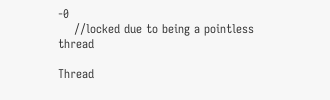-0
    //locked due to being a pointless thread

Thread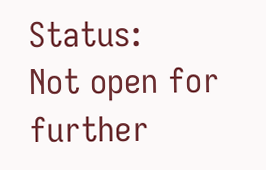Status:
Not open for further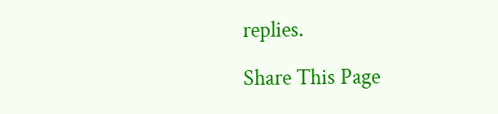replies.

Share This Page